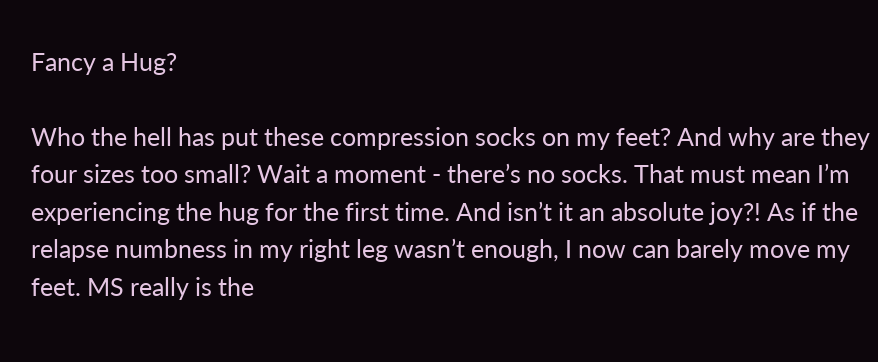Fancy a Hug?

Who the hell has put these compression socks on my feet? And why are they four sizes too small? Wait a moment - there’s no socks. That must mean I’m experiencing the hug for the first time. And isn’t it an absolute joy?! As if the relapse numbness in my right leg wasn’t enough, I now can barely move my feet. MS really is the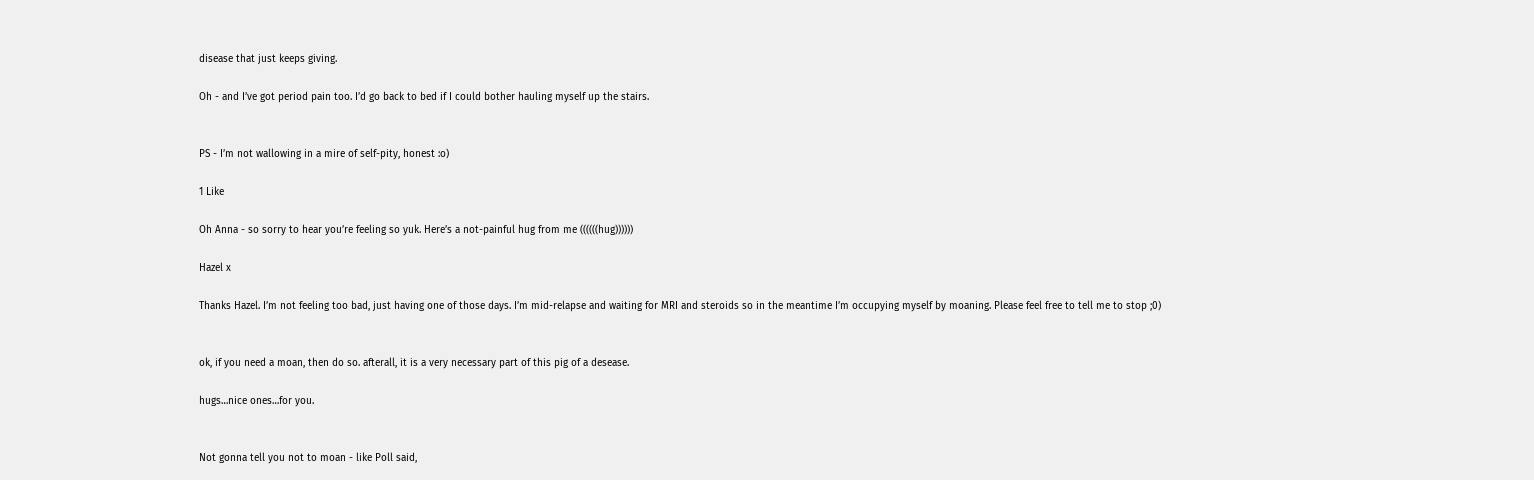disease that just keeps giving.

Oh - and I’ve got period pain too. I’d go back to bed if I could bother hauling myself up the stairs.


PS - I’m not wallowing in a mire of self-pity, honest :o)

1 Like

Oh Anna - so sorry to hear you’re feeling so yuk. Here’s a not-painful hug from me ((((((hug))))))

Hazel x

Thanks Hazel. I’m not feeling too bad, just having one of those days. I’m mid-relapse and waiting for MRI and steroids so in the meantime I’m occupying myself by moaning. Please feel free to tell me to stop ;0)


ok, if you need a moan, then do so. afterall, it is a very necessary part of this pig of a desease.

hugs…nice ones…for you.


Not gonna tell you not to moan - like Poll said,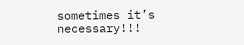sometimes it’s necessary!!!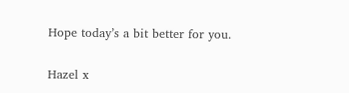Hope today’s a bit better for you.

Hazel x